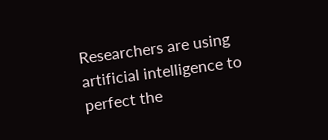Researchers are using artificial intelligence to perfect the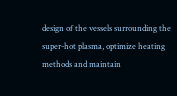design of the vessels surrounding the super-hot plasma, optimize heating methods and maintain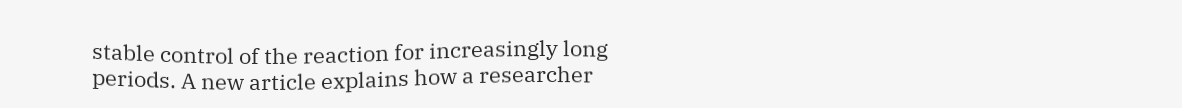stable control of the reaction for increasingly long periods. A new article explains how a researcher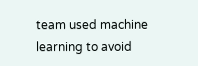team used machine learning to avoid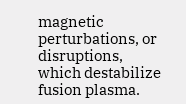magnetic perturbations, or disruptions, which destabilize fusion plasma.